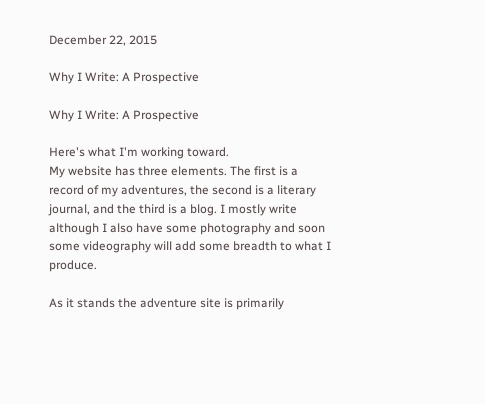December 22, 2015

Why I Write: A Prospective

Why I Write: A Prospective

Here's what I'm working toward.
My website has three elements. The first is a record of my adventures, the second is a literary journal, and the third is a blog. I mostly write although I also have some photography and soon some videography will add some breadth to what I produce.

As it stands the adventure site is primarily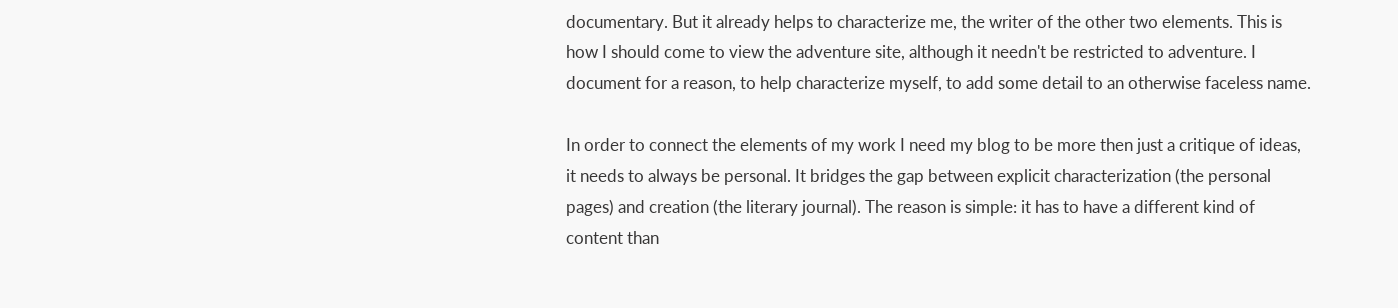documentary. But it already helps to characterize me, the writer of the other two elements. This is how I should come to view the adventure site, although it needn't be restricted to adventure. I document for a reason, to help characterize myself, to add some detail to an otherwise faceless name.

In order to connect the elements of my work I need my blog to be more then just a critique of ideas, it needs to always be personal. It bridges the gap between explicit characterization (the personal pages) and creation (the literary journal). The reason is simple: it has to have a different kind of content than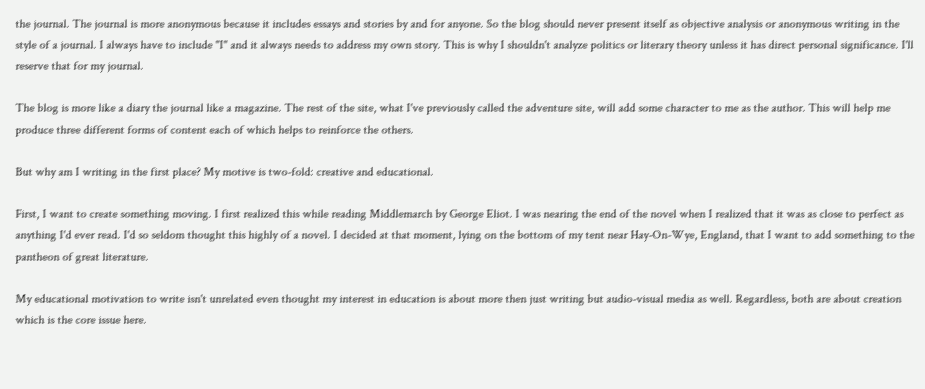the journal. The journal is more anonymous because it includes essays and stories by and for anyone. So the blog should never present itself as objective analysis or anonymous writing in the style of a journal. I always have to include "I" and it always needs to address my own story. This is why I shouldn't analyze politics or literary theory unless it has direct personal significance. I'll reserve that for my journal.

The blog is more like a diary the journal like a magazine. The rest of the site, what I've previously called the adventure site, will add some character to me as the author. This will help me produce three different forms of content each of which helps to reinforce the others.

But why am I writing in the first place? My motive is two-fold: creative and educational.

First, I want to create something moving. I first realized this while reading Middlemarch by George Eliot. I was nearing the end of the novel when I realized that it was as close to perfect as anything I'd ever read. I'd so seldom thought this highly of a novel. I decided at that moment, lying on the bottom of my tent near Hay-On-Wye, England, that I want to add something to the pantheon of great literature.

My educational motivation to write isn't unrelated even thought my interest in education is about more then just writing but audio-visual media as well. Regardless, both are about creation which is the core issue here.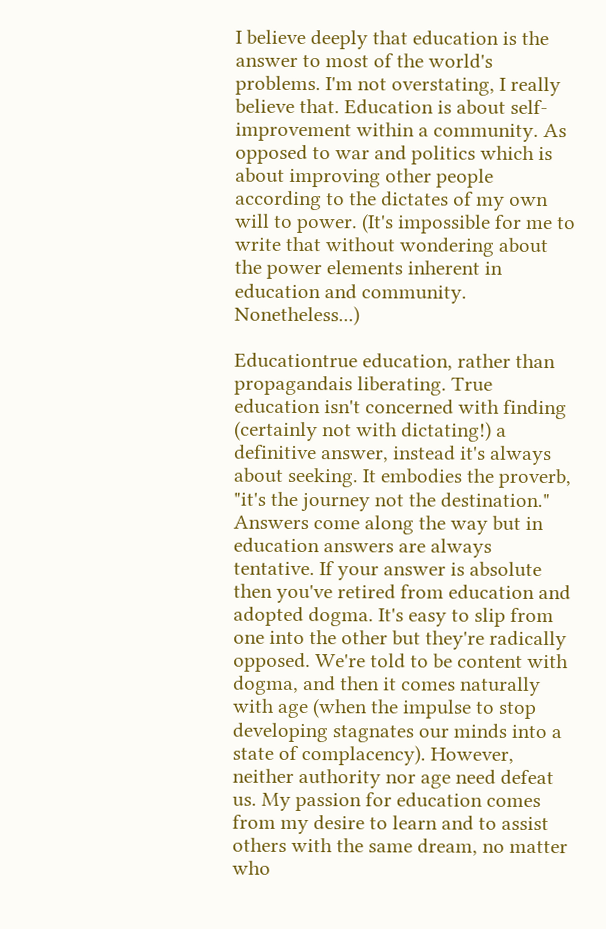I believe deeply that education is the answer to most of the world's problems. I'm not overstating, I really believe that. Education is about self-improvement within a community. As opposed to war and politics which is about improving other people according to the dictates of my own will to power. (It's impossible for me to write that without wondering about the power elements inherent in education and community. Nonetheless...)

Educationtrue education, rather than propagandais liberating. True education isn't concerned with finding (certainly not with dictating!) a definitive answer, instead it's always about seeking. It embodies the proverb, "it's the journey not the destination." Answers come along the way but in education answers are always tentative. If your answer is absolute then you've retired from education and adopted dogma. It's easy to slip from one into the other but they're radically opposed. We're told to be content with dogma, and then it comes naturally with age (when the impulse to stop developing stagnates our minds into a state of complacency). However, neither authority nor age need defeat us. My passion for education comes from my desire to learn and to assist others with the same dream, no matter who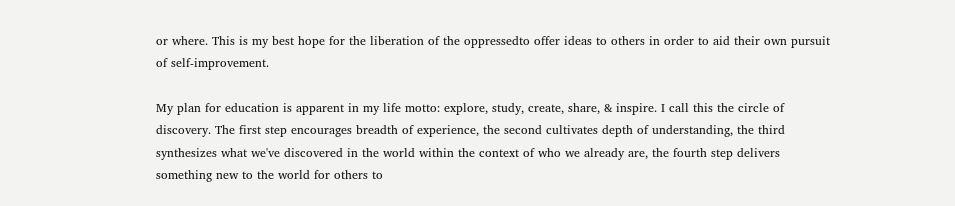or where. This is my best hope for the liberation of the oppressedto offer ideas to others in order to aid their own pursuit of self-improvement.

My plan for education is apparent in my life motto: explore, study, create, share, & inspire. I call this the circle of discovery. The first step encourages breadth of experience, the second cultivates depth of understanding, the third synthesizes what we've discovered in the world within the context of who we already are, the fourth step delivers something new to the world for others to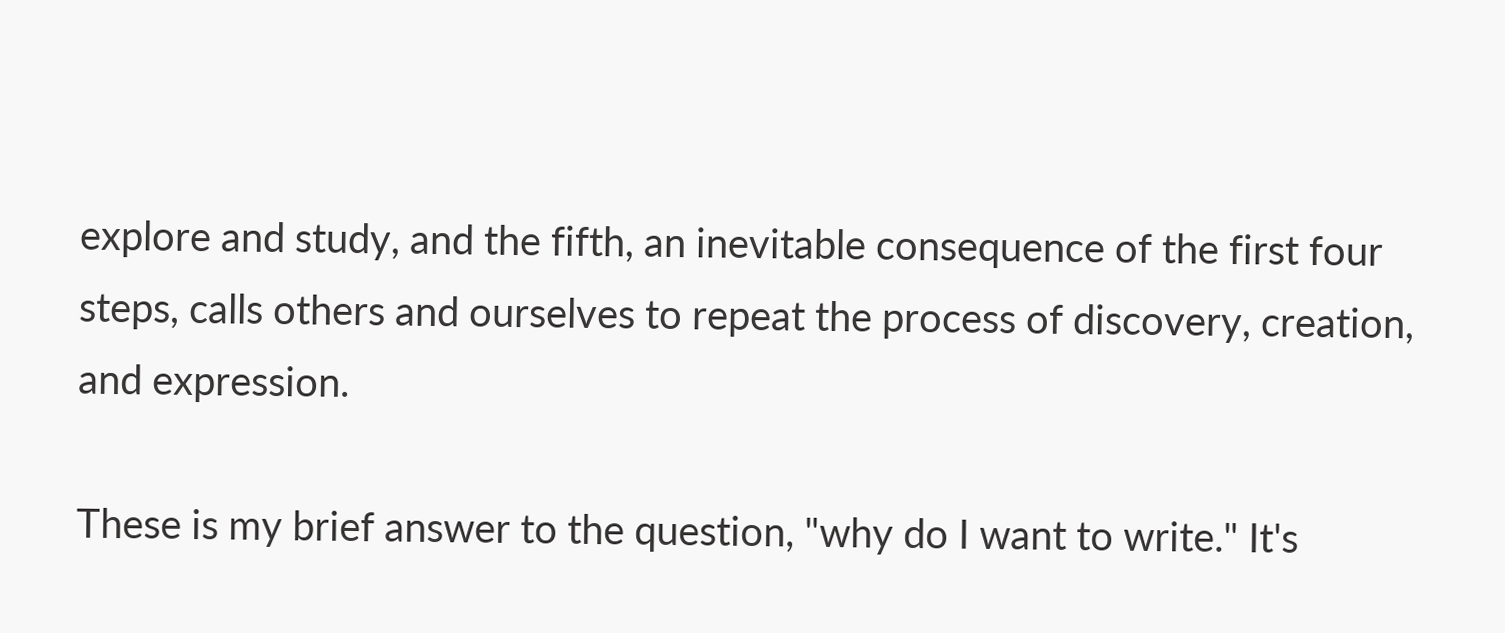explore and study, and the fifth, an inevitable consequence of the first four steps, calls others and ourselves to repeat the process of discovery, creation, and expression.

These is my brief answer to the question, "why do I want to write." It's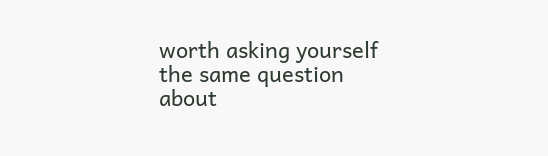worth asking yourself the same question about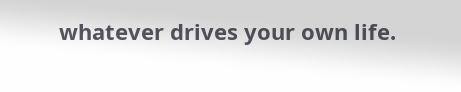whatever drives your own life.